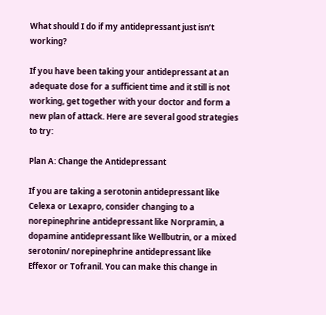What should I do if my antidepressant just isn’t working?

If you have been taking your antidepressant at an adequate dose for a sufficient time and it still is not working, get together with your doctor and form a new plan of attack. Here are several good strategies to try:

Plan A: Change the Antidepressant

If you are taking a serotonin antidepressant like Celexa or Lexapro, consider changing to a norepinephrine antidepressant like Norpramin, a dopamine antidepressant like Wellbutrin, or a mixed serotonin/ norepinephrine antidepressant like Effexor or Tofranil. You can make this change in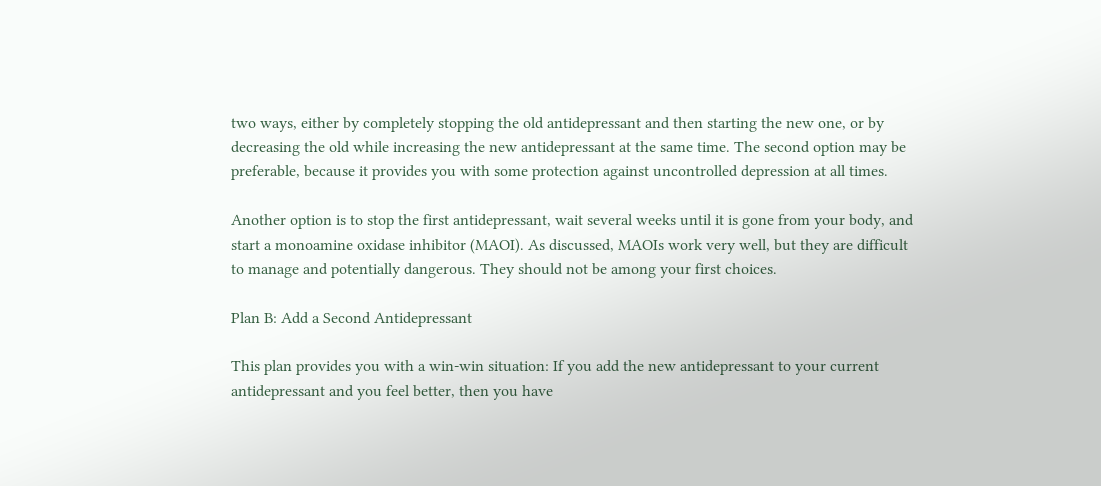two ways, either by completely stopping the old antidepressant and then starting the new one, or by decreasing the old while increasing the new antidepressant at the same time. The second option may be preferable, because it provides you with some protection against uncontrolled depression at all times.

Another option is to stop the first antidepressant, wait several weeks until it is gone from your body, and start a monoamine oxidase inhibitor (MAOI). As discussed, MAOIs work very well, but they are difficult to manage and potentially dangerous. They should not be among your first choices.

Plan B: Add a Second Antidepressant

This plan provides you with a win-win situation: If you add the new antidepressant to your current antidepressant and you feel better, then you have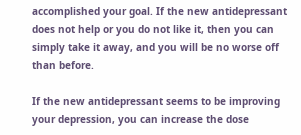accomplished your goal. If the new antidepressant does not help or you do not like it, then you can simply take it away, and you will be no worse off than before.

If the new antidepressant seems to be improving your depression, you can increase the dose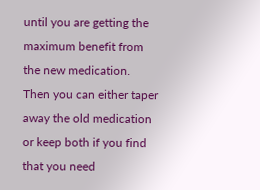until you are getting the maximum benefit from the new medication. Then you can either taper away the old medication or keep both if you find that you need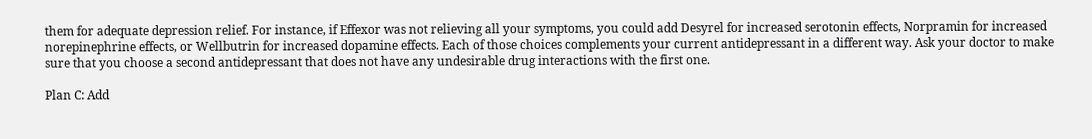them for adequate depression relief. For instance, if Effexor was not relieving all your symptoms, you could add Desyrel for increased serotonin effects, Norpramin for increased norepinephrine effects, or Wellbutrin for increased dopamine effects. Each of those choices complements your current antidepressant in a different way. Ask your doctor to make sure that you choose a second antidepressant that does not have any undesirable drug interactions with the first one.

Plan C: Add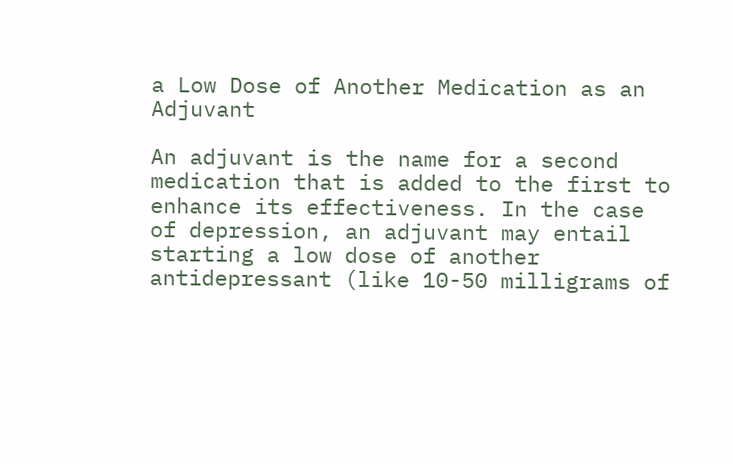a Low Dose of Another Medication as an Adjuvant

An adjuvant is the name for a second medication that is added to the first to enhance its effectiveness. In the case of depression, an adjuvant may entail starting a low dose of another antidepressant (like 10-50 milligrams of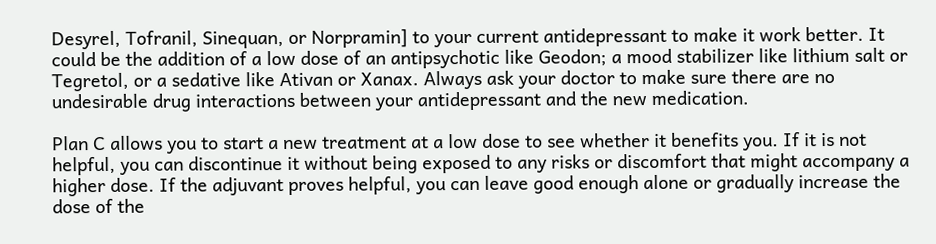Desyrel, Tofranil, Sinequan, or Norpramin] to your current antidepressant to make it work better. It could be the addition of a low dose of an antipsychotic like Geodon; a mood stabilizer like lithium salt or Tegretol, or a sedative like Ativan or Xanax. Always ask your doctor to make sure there are no undesirable drug interactions between your antidepressant and the new medication.

Plan C allows you to start a new treatment at a low dose to see whether it benefits you. If it is not helpful, you can discontinue it without being exposed to any risks or discomfort that might accompany a higher dose. If the adjuvant proves helpful, you can leave good enough alone or gradually increase the dose of the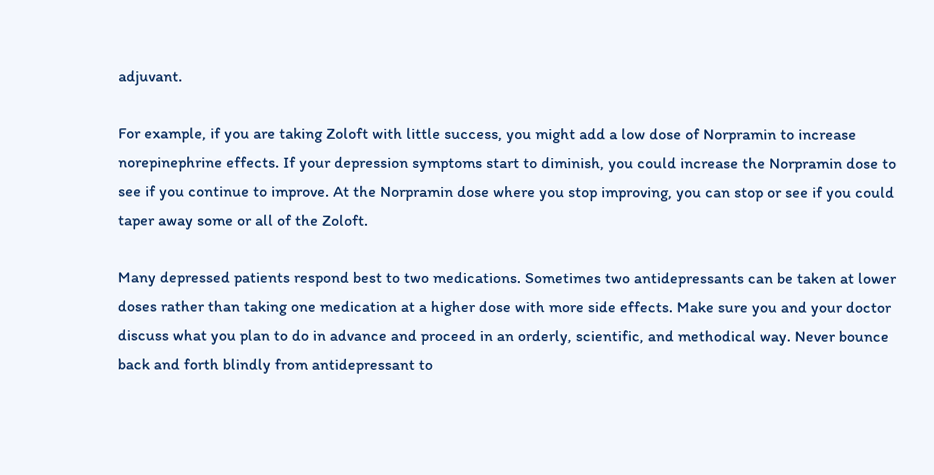adjuvant.

For example, if you are taking Zoloft with little success, you might add a low dose of Norpramin to increase norepinephrine effects. If your depression symptoms start to diminish, you could increase the Norpramin dose to see if you continue to improve. At the Norpramin dose where you stop improving, you can stop or see if you could taper away some or all of the Zoloft.

Many depressed patients respond best to two medications. Sometimes two antidepressants can be taken at lower doses rather than taking one medication at a higher dose with more side effects. Make sure you and your doctor discuss what you plan to do in advance and proceed in an orderly, scientific, and methodical way. Never bounce back and forth blindly from antidepressant to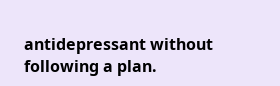antidepressant without following a plan.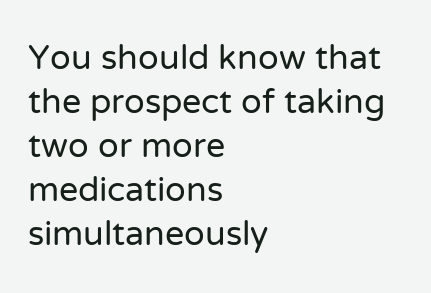You should know that the prospect of taking two or more medications simultaneously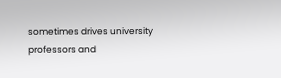sometimes drives university professors and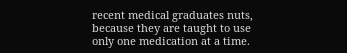recent medical graduates nuts, because they are taught to use only one medication at a time.